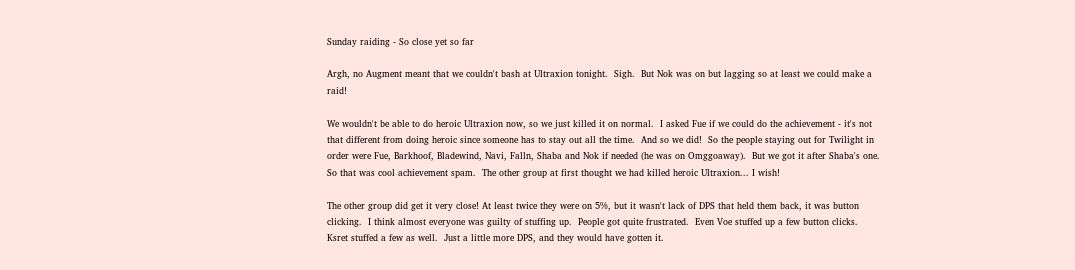Sunday raiding - So close yet so far

Argh, no Augment meant that we couldn't bash at Ultraxion tonight.  Sigh.  But Nok was on but lagging so at least we could make a raid!

We wouldn't be able to do heroic Ultraxion now, so we just killed it on normal.  I asked Fue if we could do the achievement - it's not that different from doing heroic since someone has to stay out all the time.  And so we did!  So the people staying out for Twilight in order were Fue, Barkhoof, Bladewind, Navi, Falln, Shaba and Nok if needed (he was on Omggoaway).  But we got it after Shaba's one.  So that was cool achievement spam.  The other group at first thought we had killed heroic Ultraxion... I wish!

The other group did get it very close! At least twice they were on 5%, but it wasn't lack of DPS that held them back, it was button clicking.  I think almost everyone was guilty of stuffing up.  People got quite frustrated.  Even Voe stuffed up a few button clicks.  Ksret stuffed a few as well.  Just a little more DPS, and they would have gotten it.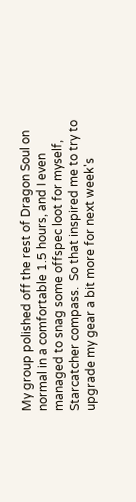My group polished off the rest of Dragon Soul on normal in a comfortable 1.5 hours, and I even managed to snag some offspec loot for myself, Starcatcher compass.  So that inspired me to try to upgrade my gear a bit more for next week's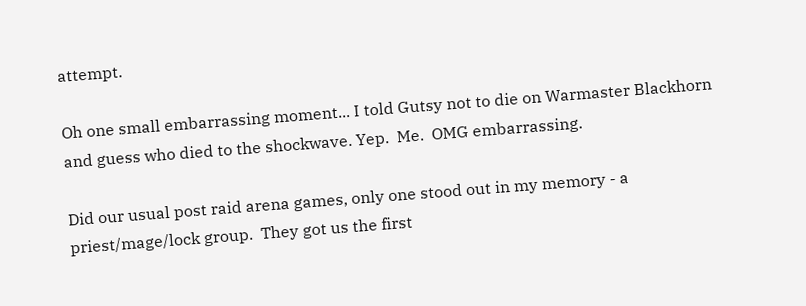attempt.

Oh one small embarrassing moment... I told Gutsy not to die on Warmaster Blackhorn and guess who died to the shockwave. Yep.  Me.  OMG embarrassing.

Did our usual post raid arena games, only one stood out in my memory - a priest/mage/lock group.  They got us the first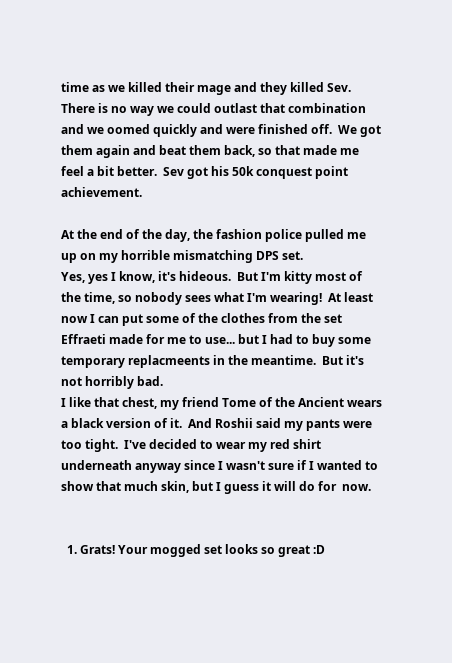time as we killed their mage and they killed Sev.  There is no way we could outlast that combination and we oomed quickly and were finished off.  We got them again and beat them back, so that made me feel a bit better.  Sev got his 50k conquest point achievement.

At the end of the day, the fashion police pulled me up on my horrible mismatching DPS set.
Yes, yes I know, it's hideous.  But I'm kitty most of the time, so nobody sees what I'm wearing!  At least now I can put some of the clothes from the set Effraeti made for me to use... but I had to buy some temporary replacmeents in the meantime.  But it's not horribly bad.
I like that chest, my friend Tome of the Ancient wears a black version of it.  And Roshii said my pants were too tight.  I've decided to wear my red shirt underneath anyway since I wasn't sure if I wanted to show that much skin, but I guess it will do for  now.


  1. Grats! Your mogged set looks so great :D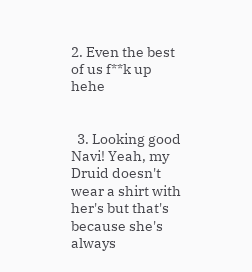2. Even the best of us f**k up hehe


  3. Looking good Navi! Yeah, my Druid doesn't wear a shirt with her's but that's because she's always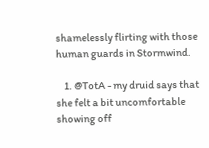shamelessly flirting with those human guards in Stormwind.

    1. @TotA - my druid says that she felt a bit uncomfortable showing off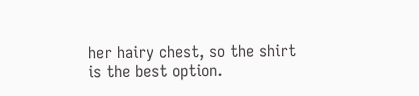her hairy chest, so the shirt is the best option.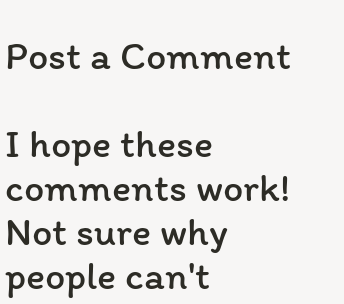Post a Comment

I hope these comments work! Not sure why people can't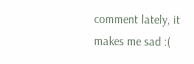comment lately, it makes me sad :(